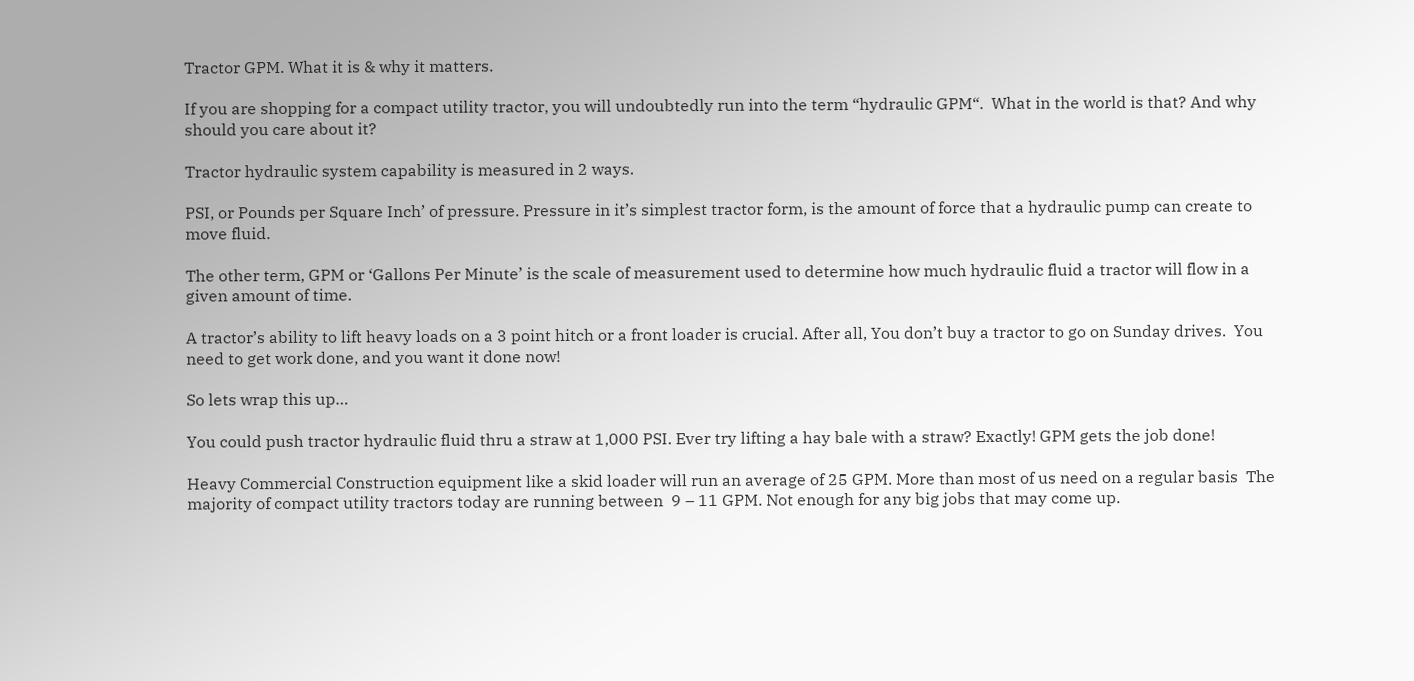Tractor GPM. What it is & why it matters.

If you are shopping for a compact utility tractor, you will undoubtedly run into the term “hydraulic GPM“.  What in the world is that? And why should you care about it?

Tractor hydraulic system capability is measured in 2 ways.

PSI, or Pounds per Square Inch’ of pressure. Pressure in it’s simplest tractor form, is the amount of force that a hydraulic pump can create to move fluid.

The other term, GPM or ‘Gallons Per Minute’ is the scale of measurement used to determine how much hydraulic fluid a tractor will flow in a given amount of time.

A tractor’s ability to lift heavy loads on a 3 point hitch or a front loader is crucial. After all, You don’t buy a tractor to go on Sunday drives.  You need to get work done, and you want it done now!

So lets wrap this up…

You could push tractor hydraulic fluid thru a straw at 1,000 PSI. Ever try lifting a hay bale with a straw? Exactly! GPM gets the job done!

Heavy Commercial Construction equipment like a skid loader will run an average of 25 GPM. More than most of us need on a regular basis  The majority of compact utility tractors today are running between  9 – 11 GPM. Not enough for any big jobs that may come up.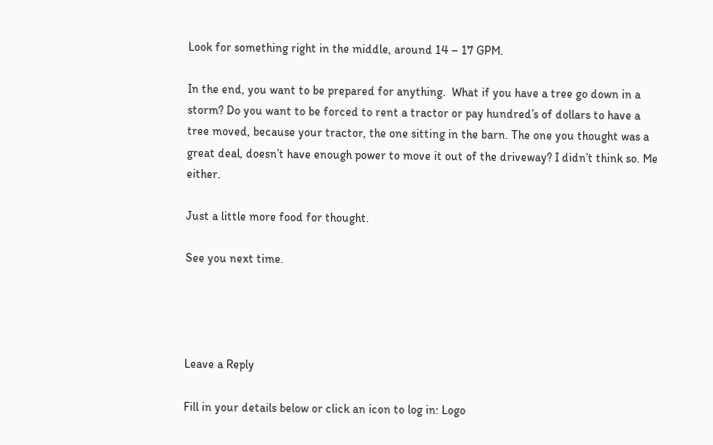Look for something right in the middle, around 14 – 17 GPM.

In the end, you want to be prepared for anything.  What if you have a tree go down in a storm? Do you want to be forced to rent a tractor or pay hundred’s of dollars to have a tree moved, because your tractor, the one sitting in the barn. The one you thought was a great deal, doesn’t have enough power to move it out of the driveway? I didn’t think so. Me either.

Just a little more food for thought.

See you next time.




Leave a Reply

Fill in your details below or click an icon to log in: Logo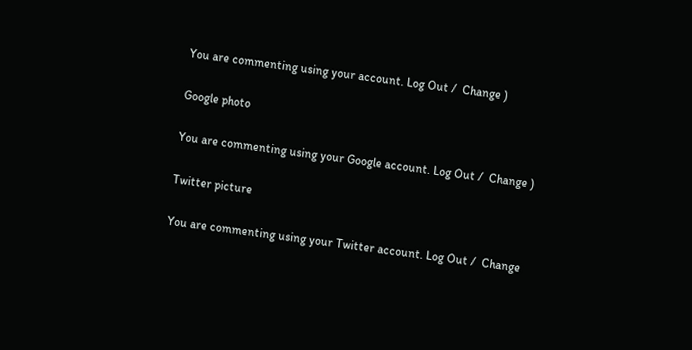You are commenting using your account. Log Out /  Change )

Google photo

You are commenting using your Google account. Log Out /  Change )

Twitter picture

You are commenting using your Twitter account. Log Out /  Change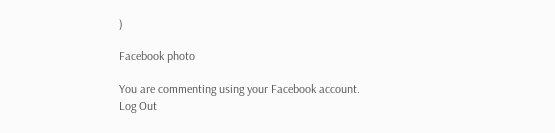)

Facebook photo

You are commenting using your Facebook account. Log Out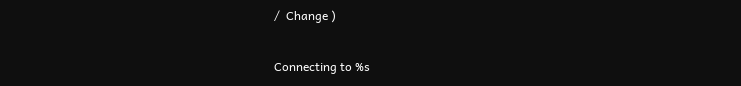/  Change )

Connecting to %s